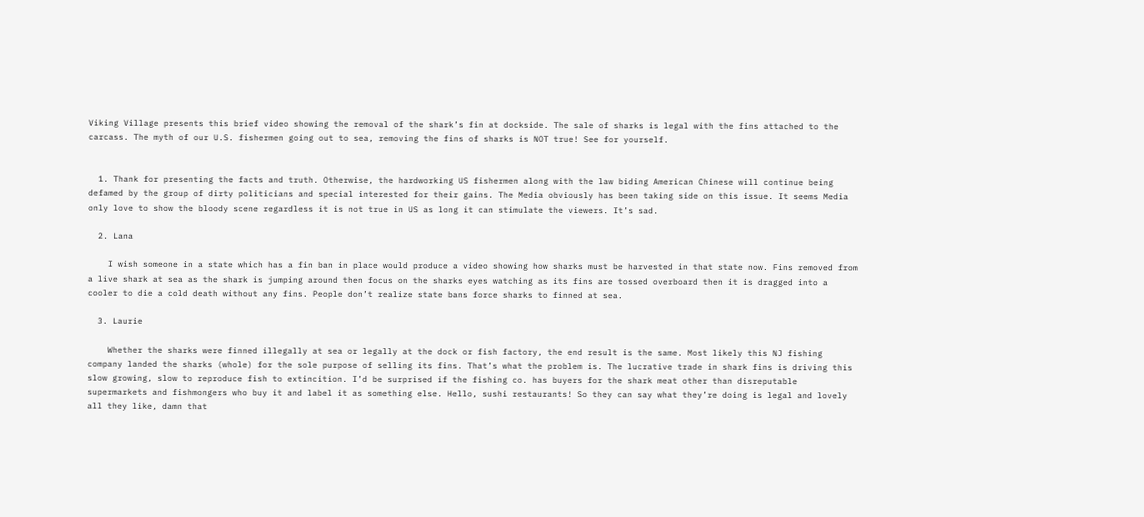Viking Village presents this brief video showing the removal of the shark’s fin at dockside. The sale of sharks is legal with the fins attached to the carcass. The myth of our U.S. fishermen going out to sea, removing the fins of sharks is NOT true! See for yourself.


  1. Thank for presenting the facts and truth. Otherwise, the hardworking US fishermen along with the law biding American Chinese will continue being defamed by the group of dirty politicians and special interested for their gains. The Media obviously has been taking side on this issue. It seems Media only love to show the bloody scene regardless it is not true in US as long it can stimulate the viewers. It’s sad.

  2. Lana

    I wish someone in a state which has a fin ban in place would produce a video showing how sharks must be harvested in that state now. Fins removed from a live shark at sea as the shark is jumping around then focus on the sharks eyes watching as its fins are tossed overboard then it is dragged into a cooler to die a cold death without any fins. People don’t realize state bans force sharks to finned at sea.

  3. Laurie

    Whether the sharks were finned illegally at sea or legally at the dock or fish factory, the end result is the same. Most likely this NJ fishing company landed the sharks (whole) for the sole purpose of selling its fins. That’s what the problem is. The lucrative trade in shark fins is driving this slow growing, slow to reproduce fish to extincition. I’d be surprised if the fishing co. has buyers for the shark meat other than disreputable supermarkets and fishmongers who buy it and label it as something else. Hello, sushi restaurants! So they can say what they’re doing is legal and lovely all they like, damn that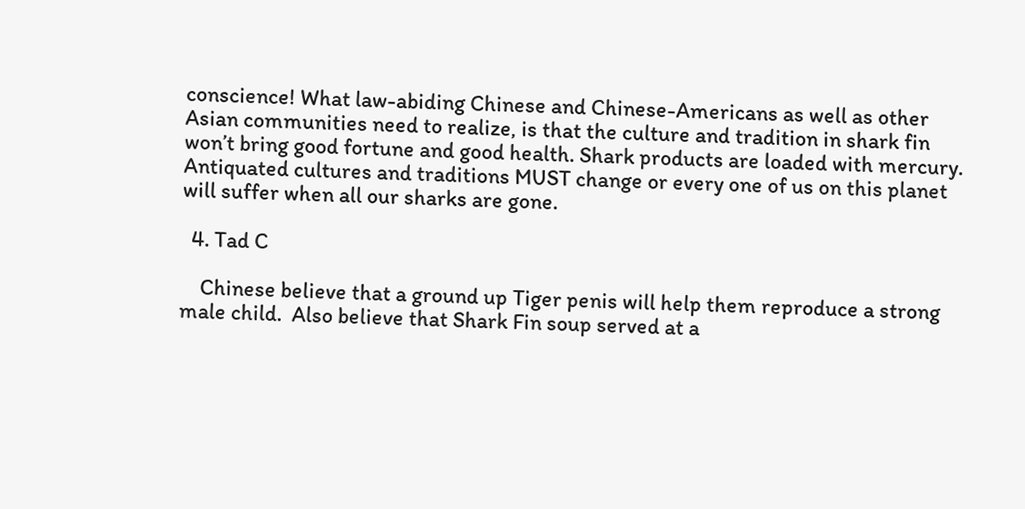conscience! What law-abiding Chinese and Chinese-Americans as well as other Asian communities need to realize, is that the culture and tradition in shark fin won’t bring good fortune and good health. Shark products are loaded with mercury. Antiquated cultures and traditions MUST change or every one of us on this planet will suffer when all our sharks are gone.

  4. Tad C

    Chinese believe that a ground up Tiger penis will help them reproduce a strong male child.  Also believe that Shark Fin soup served at a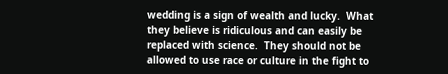wedding is a sign of wealth and lucky.  What they believe is ridiculous and can easily be replaced with science.  They should not be allowed to use race or culture in the fight to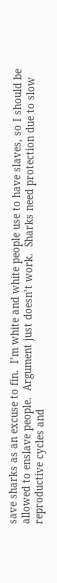save sharks as an excuse to fin.  I’m white and white people use to have slaves, so I should be allowed to enslave people.  Argument just doesn’t work.  Sharks need protection due to slow reproductive cycles and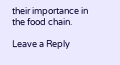their importance in the food chain.

Leave a Reply